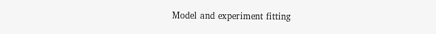Model and experiment fitting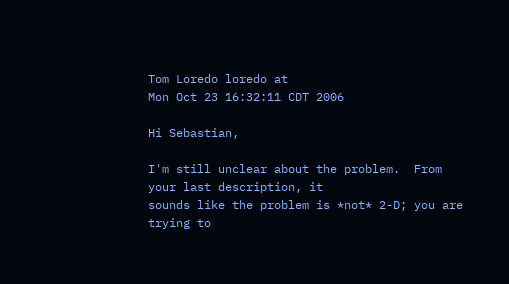Tom Loredo loredo at
Mon Oct 23 16:32:11 CDT 2006

Hi Sebastian,

I'm still unclear about the problem.  From your last description, it
sounds like the problem is *not* 2-D; you are trying to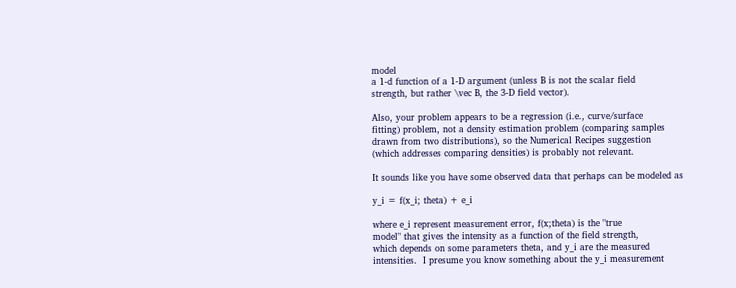model
a 1-d function of a 1-D argument (unless B is not the scalar field
strength, but rather \vec B, the 3-D field vector).

Also, your problem appears to be a regression (i.e., curve/surface
fitting) problem, not a density estimation problem (comparing samples
drawn from two distributions), so the Numerical Recipes suggestion
(which addresses comparing densities) is probably not relevant.

It sounds like you have some observed data that perhaps can be modeled as

y_i = f(x_i; theta) + e_i

where e_i represent measurement error, f(x;theta) is the "true
model" that gives the intensity as a function of the field strength,
which depends on some parameters theta, and y_i are the measured
intensities.  I presume you know something about the y_i measurement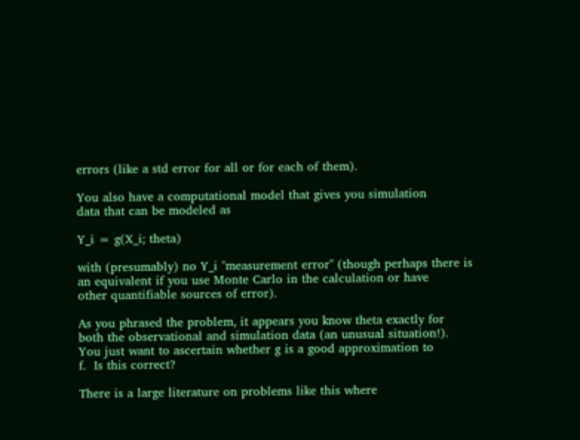errors (like a std error for all or for each of them).

You also have a computational model that gives you simulation
data that can be modeled as

Y_i = g(X_i; theta)

with (presumably) no Y_i "measurement error" (though perhaps there is
an equivalent if you use Monte Carlo in the calculation or have
other quantifiable sources of error).

As you phrased the problem, it appears you know theta exactly for
both the observational and simulation data (an unusual situation!).
You just want to ascertain whether g is a good approximation to
f.  Is this correct?

There is a large literature on problems like this where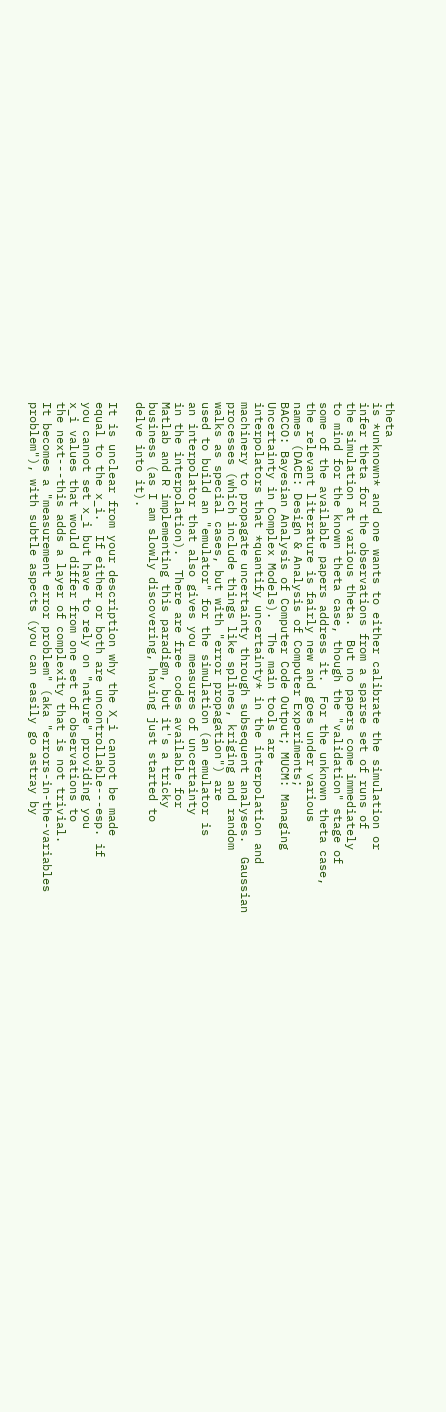theta
is *unknown* and one wants to either calibrate the simulation or
infer theta for the observations from a sparse set of runs of
the simulation at various theta.  But no papers come immediately
to mind for the known theta case, though the "validation" stage of
some of the available papers address it.  For the unknown theta case,
the relevant literature is fairly new and goes under various
names (DACE: Design & Analysis of Computer Experiments;
BACCO: Bayesian Analysis of Computer Code Output; MUCM: Managing
Uncertainty in Complex Models).  The main tools are
interpolators that *quantify uncertainty* in the interpolation and
machinery to propagate uncertainty through subsequent analyses.  Gaussian
processes (which include things like splines, kriging and random
walks as special cases, but with "error propagation") are
used to build an "emulator" for the simulation (an emulator is
an interpolator that also gives you measures of uncertainty
in the interpolation).  There are free codes available for
Matlab and R implementing this paradigm, but it's a tricky
business (as I am slowly discovering, having just started to
delve into it).

It is unclear from your description why the X_i cannot be made
equal to the x_i.  If either or both are uncontrollable---esp. if
you cannot set x_i but have to rely on "nature" providing you
x_i values that would differ from one set of observations to
the next---this adds a layer of complexity that is not trivial.
It becomes a "measurement error problem" (aka "errors-in-the-variables
problem"), with subtle aspects (you can easily go astray by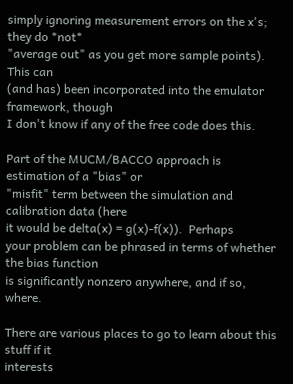simply ignoring measurement errors on the x's; they do *not*
"average out" as you get more sample points).  This can
(and has) been incorporated into the emulator framework, though
I don't know if any of the free code does this.

Part of the MUCM/BACCO approach is estimation of a "bias" or
"misfit" term between the simulation and calibration data (here
it would be delta(x) = g(x)-f(x)).  Perhaps
your problem can be phrased in terms of whether the bias function
is significantly nonzero anywhere, and if so, where.

There are various places to go to learn about this stuff if it
interests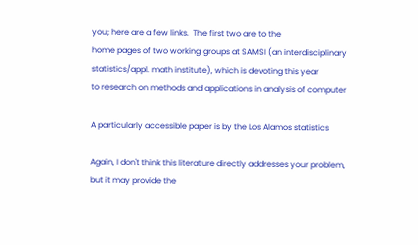you; here are a few links.  The first two are to the
home pages of two working groups at SAMSI (an interdisciplinary
statistics/appl. math institute), which is devoting this year
to research on methods and applications in analysis of computer

A particularly accessible paper is by the Los Alamos statistics

Again, I don't think this literature directly addresses your problem,
but it may provide the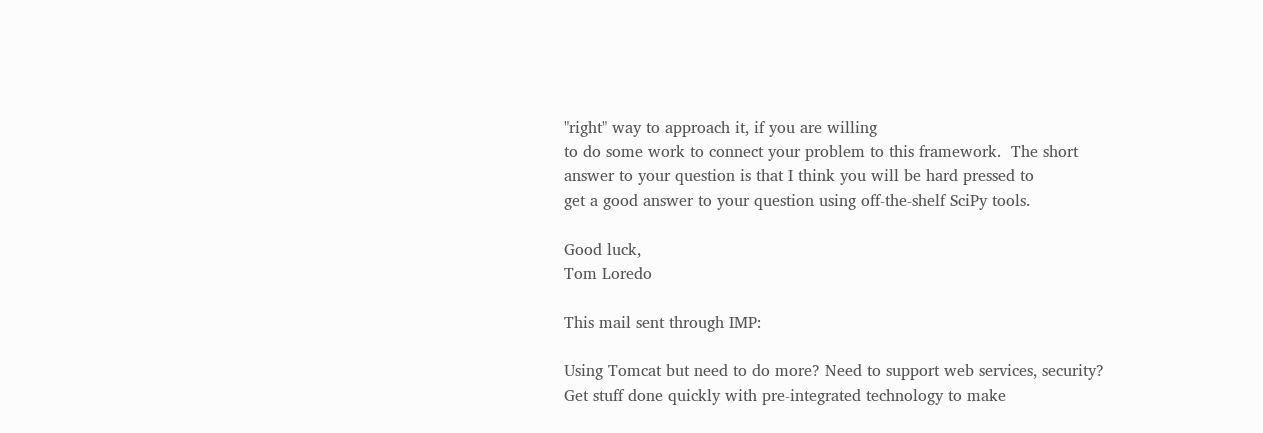"right" way to approach it, if you are willing
to do some work to connect your problem to this framework.  The short
answer to your question is that I think you will be hard pressed to
get a good answer to your question using off-the-shelf SciPy tools.

Good luck,
Tom Loredo

This mail sent through IMP:

Using Tomcat but need to do more? Need to support web services, security?
Get stuff done quickly with pre-integrated technology to make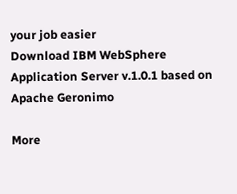your job easier
Download IBM WebSphere Application Server v.1.0.1 based on Apache Geronimo

More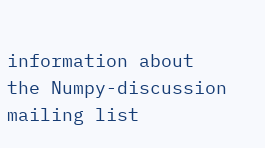information about the Numpy-discussion mailing list